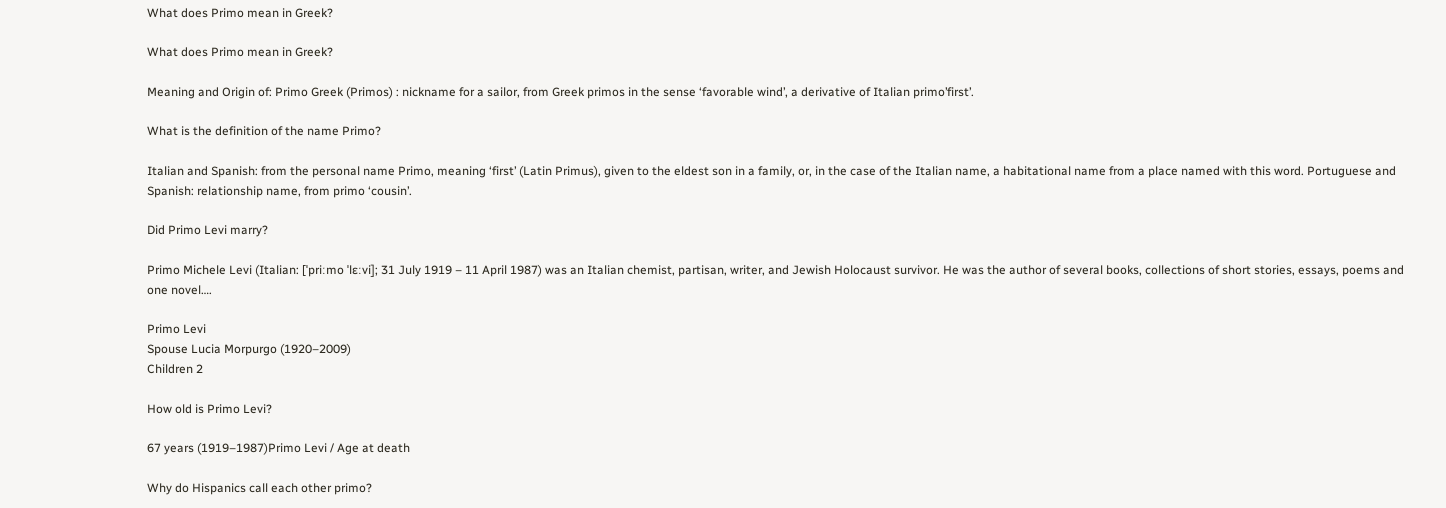What does Primo mean in Greek?

What does Primo mean in Greek?

Meaning and Origin of: Primo Greek (Primos) : nickname for a sailor, from Greek primos in the sense ‘favorable wind’, a derivative of Italian primo’first’.

What is the definition of the name Primo?

Italian and Spanish: from the personal name Primo, meaning ‘first’ (Latin Primus), given to the eldest son in a family, or, in the case of the Italian name, a habitational name from a place named with this word. Portuguese and Spanish: relationship name, from primo ‘cousin’.

Did Primo Levi marry?

Primo Michele Levi (Italian: [ˈpriːmo ˈlɛːvi]; 31 July 1919 – 11 April 1987) was an Italian chemist, partisan, writer, and Jewish Holocaust survivor. He was the author of several books, collections of short stories, essays, poems and one novel….

Primo Levi
Spouse Lucia Morpurgo (1920–2009)
Children 2

How old is Primo Levi?

67 years (1919–1987)Primo Levi / Age at death

Why do Hispanics call each other primo?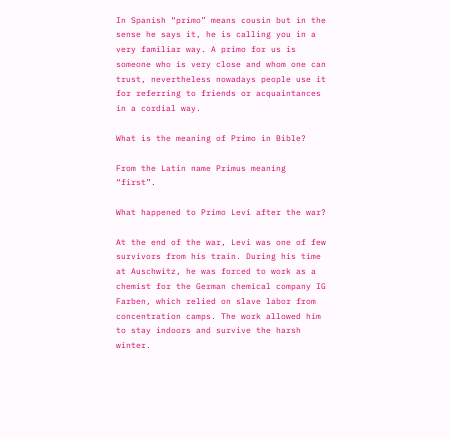In Spanish “primo” means cousin but in the sense he says it, he is calling you in a very familiar way. A primo for us is someone who is very close and whom one can trust, nevertheless nowadays people use it for referring to friends or acquaintances in a cordial way.

What is the meaning of Primo in Bible?

From the Latin name Primus meaning “first”.

What happened to Primo Levi after the war?

At the end of the war, Levi was one of few survivors from his train. During his time at Auschwitz, he was forced to work as a chemist for the German chemical company IG Farben, which relied on slave labor from concentration camps. The work allowed him to stay indoors and survive the harsh winter.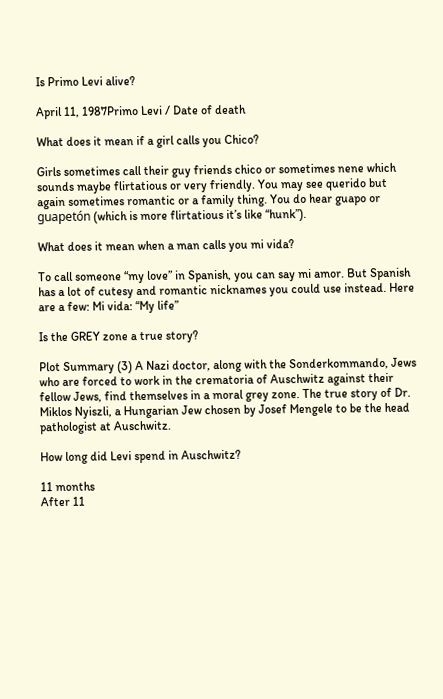Is Primo Levi alive?

April 11, 1987Primo Levi / Date of death

What does it mean if a girl calls you Chico?

Girls sometimes call their guy friends chico or sometimes nene which sounds maybe flirtatious or very friendly. You may see querido but again sometimes romantic or a family thing. You do hear guapo or guapetón (which is more flirtatious it’s like “hunk”).

What does it mean when a man calls you mi vida?

To call someone “my love” in Spanish, you can say mi amor. But Spanish has a lot of cutesy and romantic nicknames you could use instead. Here are a few: Mi vida: “My life”

Is the GREY zone a true story?

Plot Summary (3) A Nazi doctor, along with the Sonderkommando, Jews who are forced to work in the crematoria of Auschwitz against their fellow Jews, find themselves in a moral grey zone. The true story of Dr. Miklos Nyiszli, a Hungarian Jew chosen by Josef Mengele to be the head pathologist at Auschwitz.

How long did Levi spend in Auschwitz?

11 months
After 11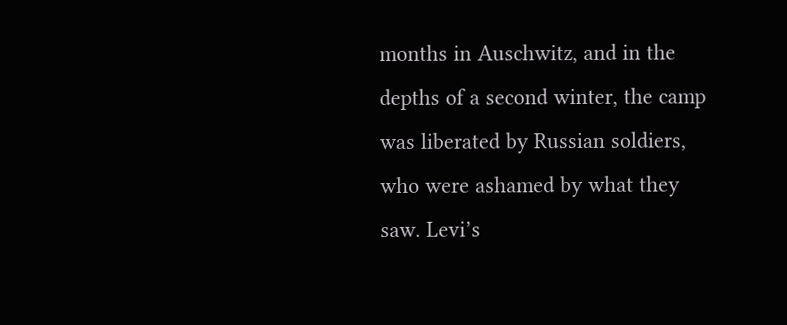months in Auschwitz, and in the depths of a second winter, the camp was liberated by Russian soldiers, who were ashamed by what they saw. Levi’s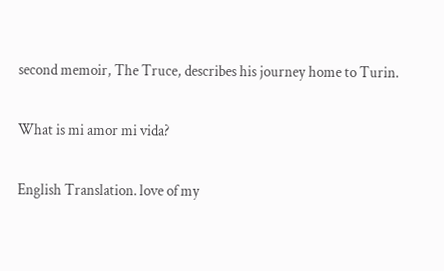second memoir, The Truce, describes his journey home to Turin.

What is mi amor mi vida?

English Translation. love of my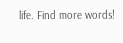life. Find more words!